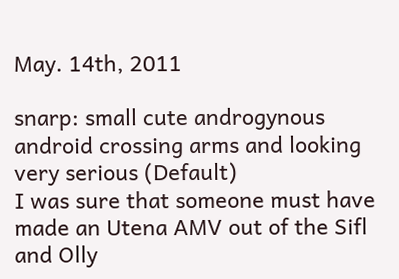May. 14th, 2011

snarp: small cute androgynous android crossing arms and looking very serious (Default)
I was sure that someone must have made an Utena AMV out of the Sifl and Olly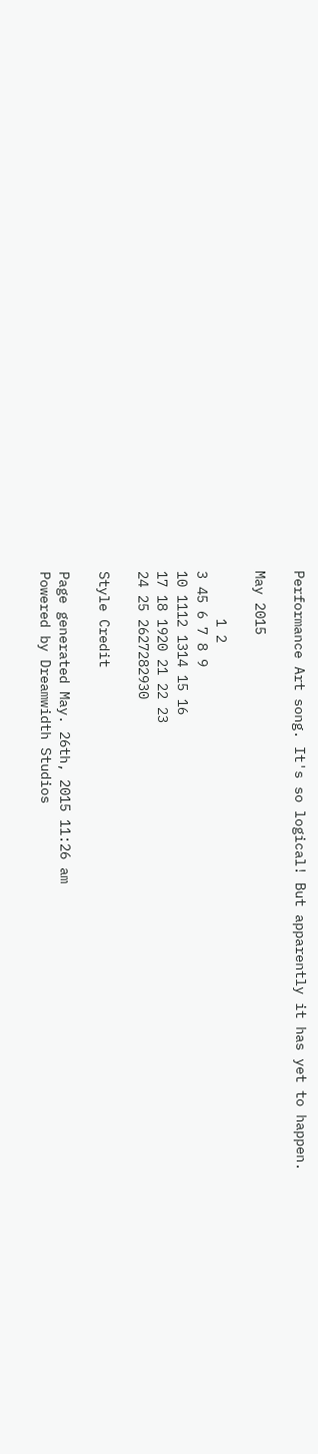Performance Art song. It's so logical! But apparently it has yet to happen.

May 2015

      1 2
3 45 6 7 8 9
10 1112 1314 15 16
17 18 1920 21 22 23
24 25 2627282930

Style Credit

Page generated May. 26th, 2015 11:26 am
Powered by Dreamwidth Studios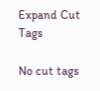Expand Cut Tags

No cut tags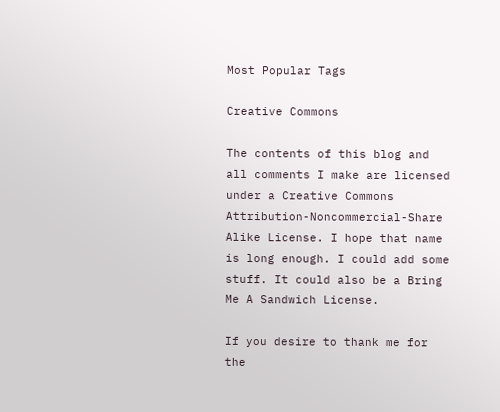Most Popular Tags

Creative Commons

The contents of this blog and all comments I make are licensed under a Creative Commons Attribution-Noncommercial-Share Alike License. I hope that name is long enough. I could add some stuff. It could also be a Bring Me A Sandwich License.

If you desire to thank me for the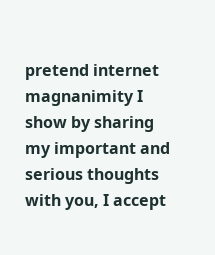pretend internet magnanimity I show by sharing my important and serious thoughts with you, I accept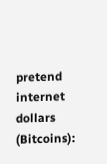pretend internet dollars (Bitcoins):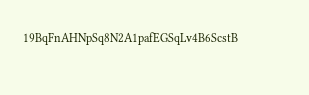19BqFnAHNpSq8N2A1pafEGSqLv4B6ScstB